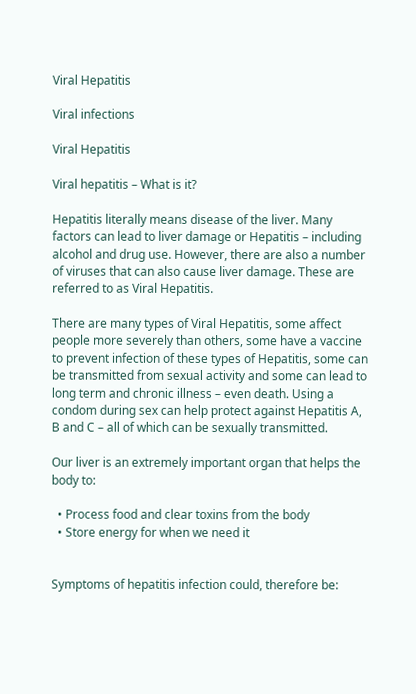Viral Hepatitis

Viral infections

Viral Hepatitis

Viral hepatitis – What is it?

Hepatitis literally means disease of the liver. Many factors can lead to liver damage or Hepatitis – including alcohol and drug use. However, there are also a number of viruses that can also cause liver damage. These are referred to as Viral Hepatitis.

There are many types of Viral Hepatitis, some affect people more severely than others, some have a vaccine to prevent infection of these types of Hepatitis, some can be transmitted from sexual activity and some can lead to long term and chronic illness – even death. Using a condom during sex can help protect against Hepatitis A, B and C – all of which can be sexually transmitted.

Our liver is an extremely important organ that helps the body to:

  • Process food and clear toxins from the body
  • Store energy for when we need it


Symptoms of hepatitis infection could, therefore be: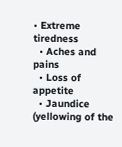• Extreme tiredness
  • Aches and pains
  • Loss of appetite
  • Jaundice (yellowing of the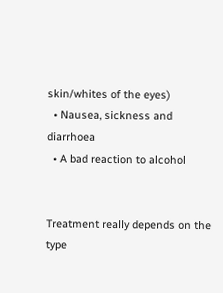skin/whites of the eyes)
  • Nausea, sickness and diarrhoea
  • A bad reaction to alcohol


Treatment really depends on the type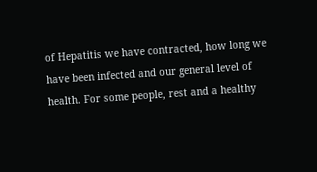of Hepatitis we have contracted, how long we have been infected and our general level of health. For some people, rest and a healthy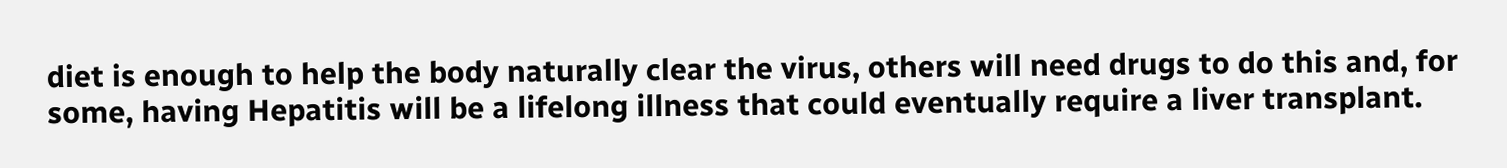diet is enough to help the body naturally clear the virus, others will need drugs to do this and, for some, having Hepatitis will be a lifelong illness that could eventually require a liver transplant.